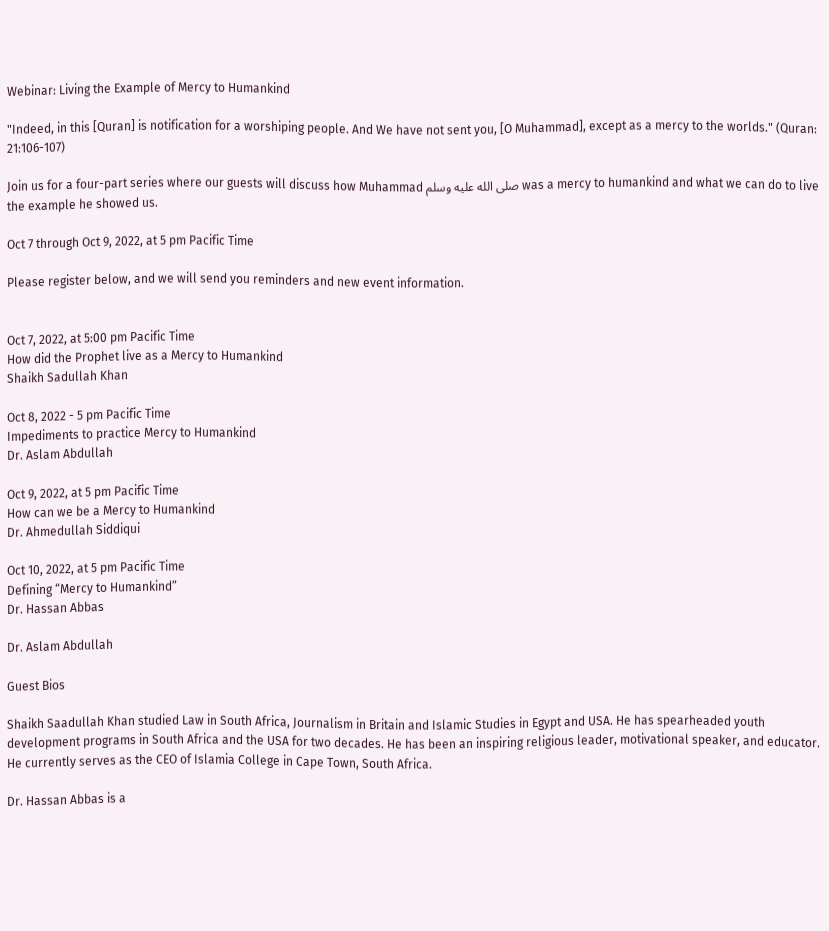Webinar: Living the Example of Mercy to Humankind

"Indeed, in this [Quran] is notification for a worshiping people. And We have not sent you, [O Muhammad], except as a mercy to the worlds." (Quran: 21:106-107)

Join us for a four-part series where our guests will discuss how Muhammad صلى الله عليه وسلم was a mercy to humankind and what we can do to live the example he showed us.

Oct 7 through Oct 9, 2022, at 5 pm Pacific Time

Please register below, and we will send you reminders and new event information.


Oct 7, 2022, at 5:00 pm Pacific Time
How did the Prophet live as a Mercy to Humankind
Shaikh Sadullah Khan

Oct 8, 2022 - 5 pm Pacific Time
Impediments to practice Mercy to Humankind
Dr. Aslam Abdullah

Oct 9, 2022, at 5 pm Pacific Time
How can we be a Mercy to Humankind
Dr. Ahmedullah Siddiqui

Oct 10, 2022, at 5 pm Pacific Time
Defining “Mercy to Humankind”
Dr. Hassan Abbas

Dr. Aslam Abdullah

Guest Bios

Shaikh Saadullah Khan studied Law in South Africa, Journalism in Britain and Islamic Studies in Egypt and USA. He has spearheaded youth development programs in South Africa and the USA for two decades. He has been an inspiring religious leader, motivational speaker, and educator. He currently serves as the CEO of Islamia College in Cape Town, South Africa.

Dr. Hassan Abbas is a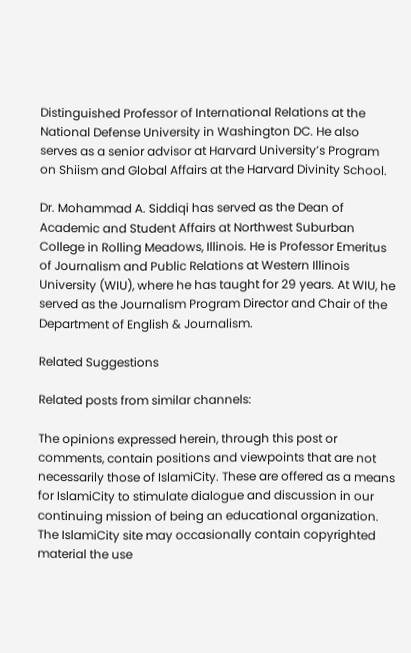Distinguished Professor of International Relations at the National Defense University in Washington DC. He also serves as a senior advisor at Harvard University’s Program on Shiism and Global Affairs at the Harvard Divinity School.

Dr. Mohammad A. Siddiqi has served as the Dean of Academic and Student Affairs at Northwest Suburban College in Rolling Meadows, Illinois. He is Professor Emeritus of Journalism and Public Relations at Western Illinois University (WIU), where he has taught for 29 years. At WIU, he served as the Journalism Program Director and Chair of the Department of English & Journalism.

Related Suggestions

Related posts from similar channels:

The opinions expressed herein, through this post or comments, contain positions and viewpoints that are not necessarily those of IslamiCity. These are offered as a means for IslamiCity to stimulate dialogue and discussion in our continuing mission of being an educational organization. The IslamiCity site may occasionally contain copyrighted material the use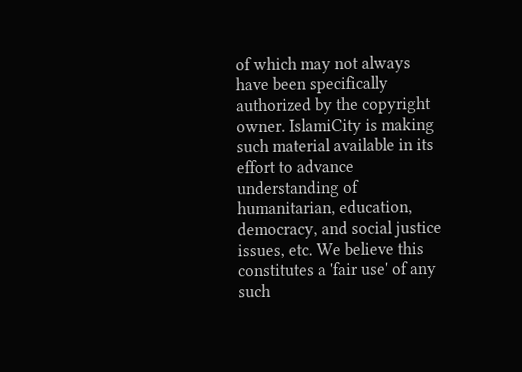of which may not always have been specifically authorized by the copyright owner. IslamiCity is making such material available in its effort to advance understanding of humanitarian, education, democracy, and social justice issues, etc. We believe this constitutes a 'fair use' of any such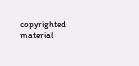copyrighted material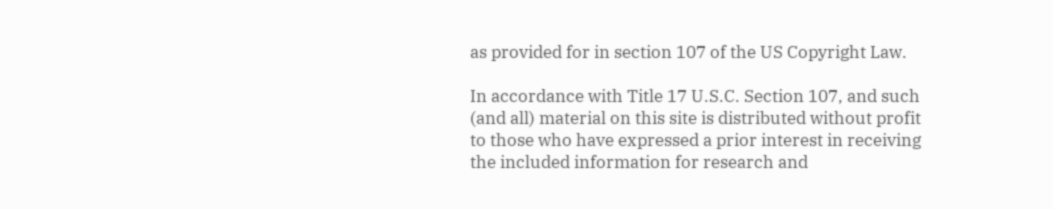as provided for in section 107 of the US Copyright Law.

In accordance with Title 17 U.S.C. Section 107, and such (and all) material on this site is distributed without profit to those who have expressed a prior interest in receiving the included information for research and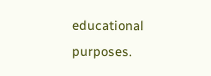educational purposes.